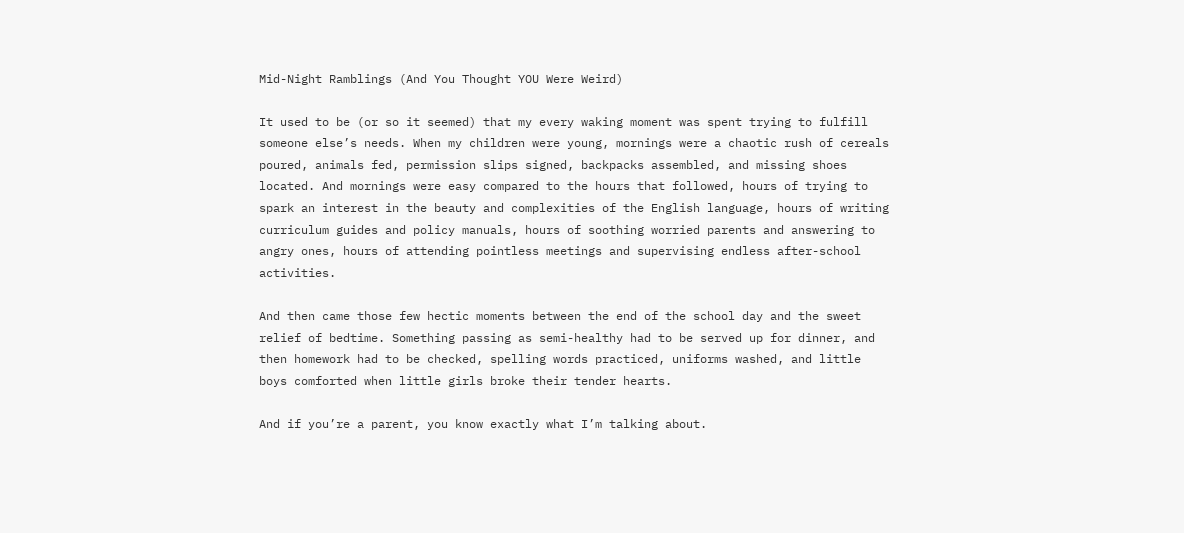Mid-Night Ramblings (And You Thought YOU Were Weird)

It used to be (or so it seemed) that my every waking moment was spent trying to fulfill someone else’s needs. When my children were young, mornings were a chaotic rush of cereals poured, animals fed, permission slips signed, backpacks assembled, and missing shoes located. And mornings were easy compared to the hours that followed, hours of trying to spark an interest in the beauty and complexities of the English language, hours of writing curriculum guides and policy manuals, hours of soothing worried parents and answering to angry ones, hours of attending pointless meetings and supervising endless after-school activities.

And then came those few hectic moments between the end of the school day and the sweet relief of bedtime. Something passing as semi-healthy had to be served up for dinner, and then homework had to be checked, spelling words practiced, uniforms washed, and little boys comforted when little girls broke their tender hearts.

And if you’re a parent, you know exactly what I’m talking about.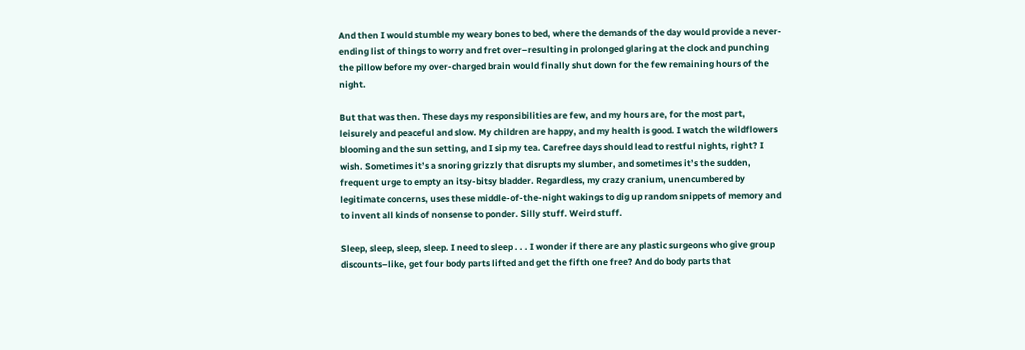And then I would stumble my weary bones to bed, where the demands of the day would provide a never-ending list of things to worry and fret over–resulting in prolonged glaring at the clock and punching the pillow before my over-charged brain would finally shut down for the few remaining hours of the night.

But that was then. These days my responsibilities are few, and my hours are, for the most part, leisurely and peaceful and slow. My children are happy, and my health is good. I watch the wildflowers blooming and the sun setting, and I sip my tea. Carefree days should lead to restful nights, right? I wish. Sometimes it’s a snoring grizzly that disrupts my slumber, and sometimes it’s the sudden, frequent urge to empty an itsy-bitsy bladder. Regardless, my crazy cranium, unencumbered by legitimate concerns, uses these middle-of-the-night wakings to dig up random snippets of memory and to invent all kinds of nonsense to ponder. Silly stuff. Weird stuff.

Sleep, sleep, sleep, sleep. I need to sleep . . . I wonder if there are any plastic surgeons who give group discounts–like, get four body parts lifted and get the fifth one free? And do body parts that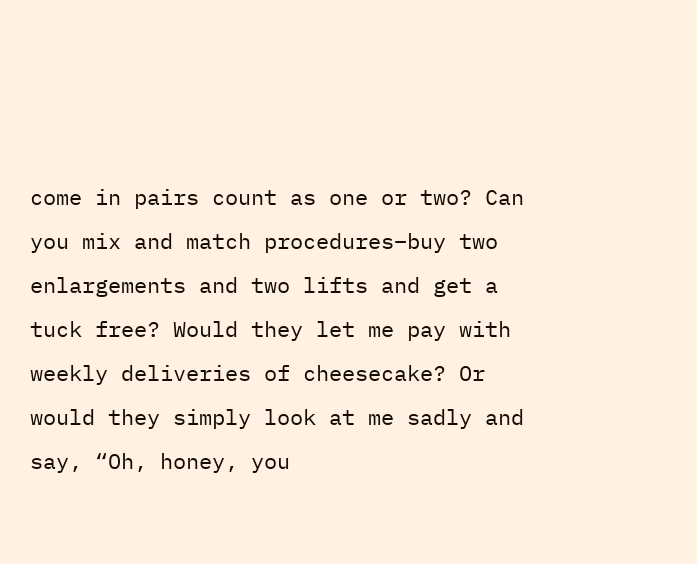come in pairs count as one or two? Can you mix and match procedures–buy two enlargements and two lifts and get a tuck free? Would they let me pay with weekly deliveries of cheesecake? Or would they simply look at me sadly and say, “Oh, honey, you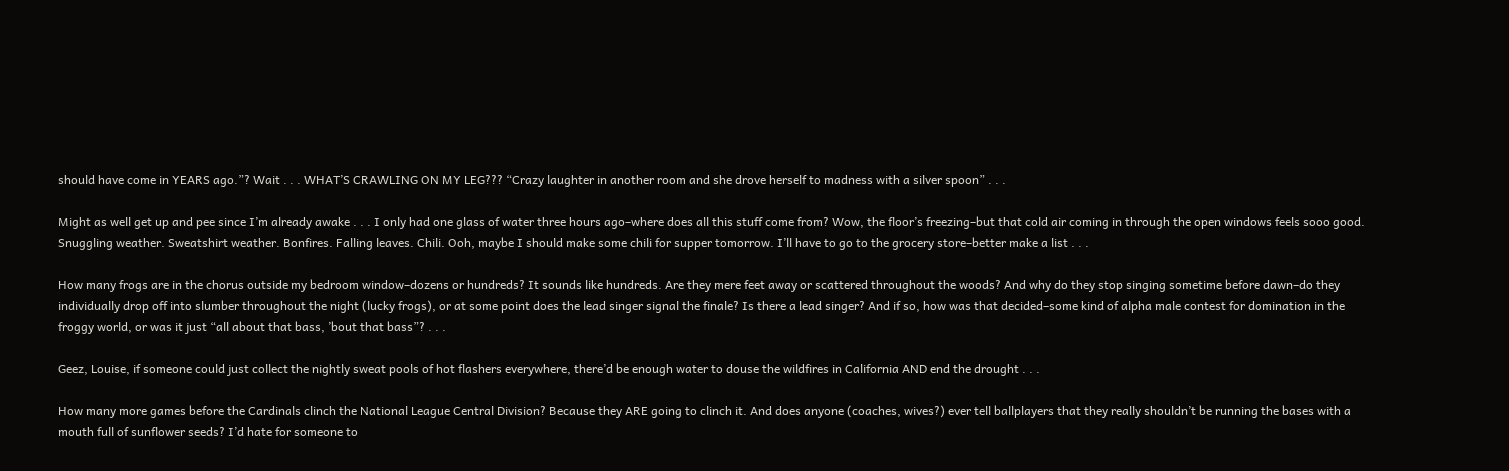should have come in YEARS ago.”? Wait . . . WHAT’S CRAWLING ON MY LEG??? “Crazy laughter in another room and she drove herself to madness with a silver spoon” . . .

Might as well get up and pee since I’m already awake . . . I only had one glass of water three hours ago–where does all this stuff come from? Wow, the floor’s freezing–but that cold air coming in through the open windows feels sooo good. Snuggling weather. Sweatshirt weather. Bonfires. Falling leaves. Chili. Ooh, maybe I should make some chili for supper tomorrow. I’ll have to go to the grocery store–better make a list . . .

How many frogs are in the chorus outside my bedroom window–dozens or hundreds? It sounds like hundreds. Are they mere feet away or scattered throughout the woods? And why do they stop singing sometime before dawn–do they individually drop off into slumber throughout the night (lucky frogs), or at some point does the lead singer signal the finale? Is there a lead singer? And if so, how was that decided–some kind of alpha male contest for domination in the froggy world, or was it just “all about that bass, ’bout that bass”? . . .

Geez, Louise, if someone could just collect the nightly sweat pools of hot flashers everywhere, there’d be enough water to douse the wildfires in California AND end the drought . . .

How many more games before the Cardinals clinch the National League Central Division? Because they ARE going to clinch it. And does anyone (coaches, wives?) ever tell ballplayers that they really shouldn’t be running the bases with a mouth full of sunflower seeds? I’d hate for someone to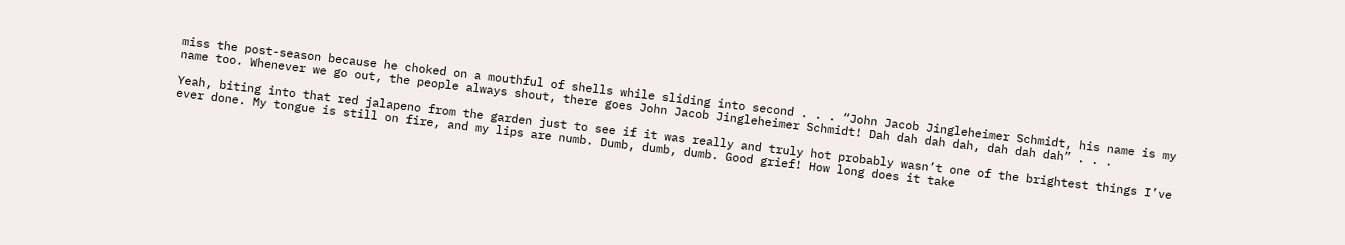miss the post-season because he choked on a mouthful of shells while sliding into second . . . “John Jacob Jingleheimer Schmidt, his name is my name too. Whenever we go out, the people always shout, there goes John Jacob Jingleheimer Schmidt! Dah dah dah dah, dah dah dah” . . .

Yeah, biting into that red jalapeno from the garden just to see if it was really and truly hot probably wasn’t one of the brightest things I’ve ever done. My tongue is still on fire, and my lips are numb. Dumb, dumb, dumb. Good grief! How long does it take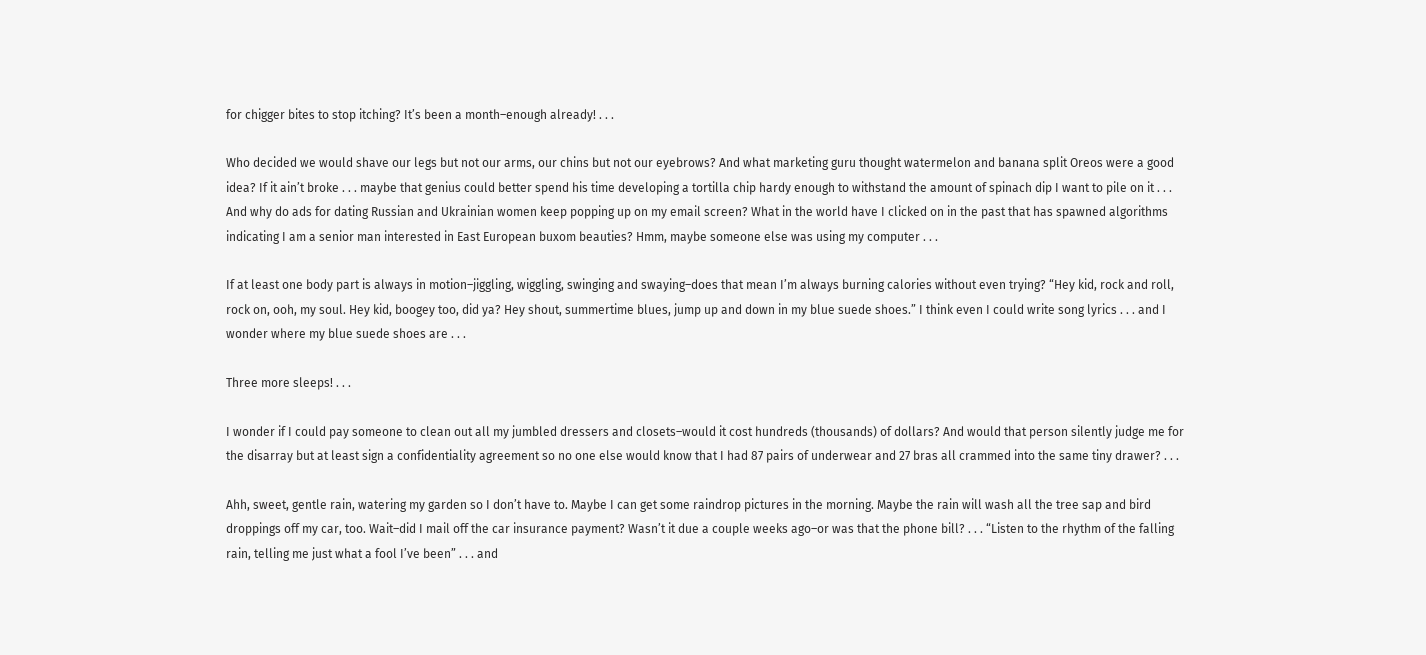for chigger bites to stop itching? It’s been a month–enough already! . . .

Who decided we would shave our legs but not our arms, our chins but not our eyebrows? And what marketing guru thought watermelon and banana split Oreos were a good idea? If it ain’t broke . . . maybe that genius could better spend his time developing a tortilla chip hardy enough to withstand the amount of spinach dip I want to pile on it . . . And why do ads for dating Russian and Ukrainian women keep popping up on my email screen? What in the world have I clicked on in the past that has spawned algorithms indicating I am a senior man interested in East European buxom beauties? Hmm, maybe someone else was using my computer . . .

If at least one body part is always in motion–jiggling, wiggling, swinging and swaying–does that mean I’m always burning calories without even trying? “Hey kid, rock and roll, rock on, ooh, my soul. Hey kid, boogey too, did ya? Hey shout, summertime blues, jump up and down in my blue suede shoes.” I think even I could write song lyrics . . . and I wonder where my blue suede shoes are . . .

Three more sleeps! . . .

I wonder if I could pay someone to clean out all my jumbled dressers and closets–would it cost hundreds (thousands) of dollars? And would that person silently judge me for the disarray but at least sign a confidentiality agreement so no one else would know that I had 87 pairs of underwear and 27 bras all crammed into the same tiny drawer? . . .

Ahh, sweet, gentle rain, watering my garden so I don’t have to. Maybe I can get some raindrop pictures in the morning. Maybe the rain will wash all the tree sap and bird droppings off my car, too. Wait–did I mail off the car insurance payment? Wasn’t it due a couple weeks ago–or was that the phone bill? . . . “Listen to the rhythm of the falling rain, telling me just what a fool I’ve been” . . . and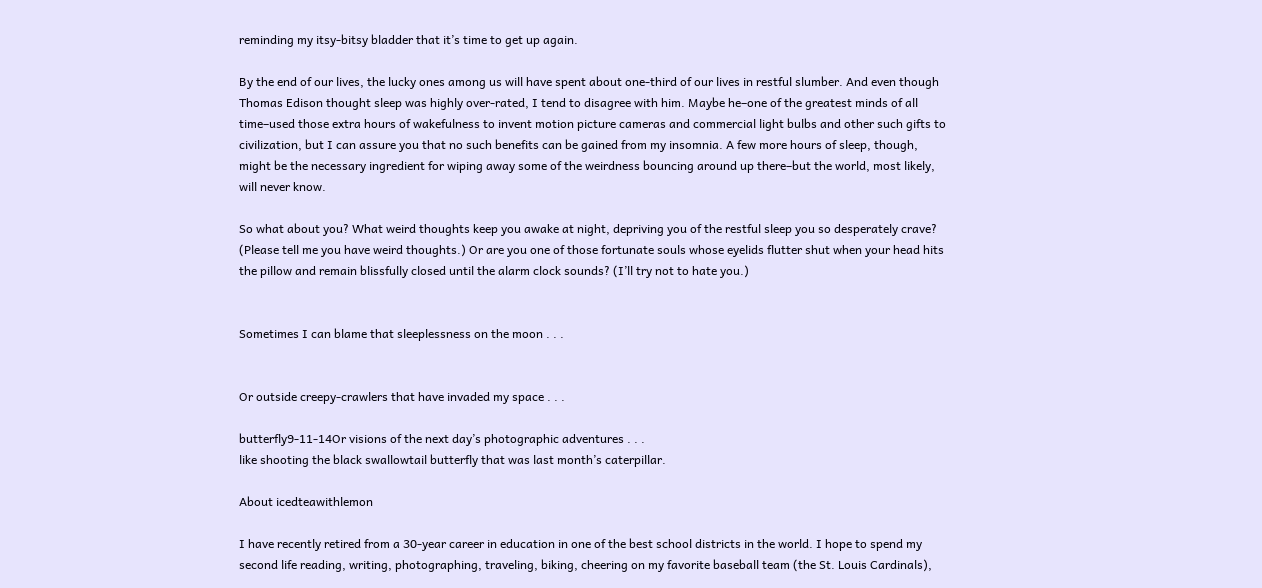reminding my itsy-bitsy bladder that it’s time to get up again.

By the end of our lives, the lucky ones among us will have spent about one-third of our lives in restful slumber. And even though Thomas Edison thought sleep was highly over-rated, I tend to disagree with him. Maybe he–one of the greatest minds of all time–used those extra hours of wakefulness to invent motion picture cameras and commercial light bulbs and other such gifts to civilization, but I can assure you that no such benefits can be gained from my insomnia. A few more hours of sleep, though, might be the necessary ingredient for wiping away some of the weirdness bouncing around up there–but the world, most likely, will never know.

So what about you? What weird thoughts keep you awake at night, depriving you of the restful sleep you so desperately crave? (Please tell me you have weird thoughts.) Or are you one of those fortunate souls whose eyelids flutter shut when your head hits the pillow and remain blissfully closed until the alarm clock sounds? (I’ll try not to hate you.)


Sometimes I can blame that sleeplessness on the moon . . .


Or outside creepy-crawlers that have invaded my space . . .

butterfly9-11-14Or visions of the next day’s photographic adventures . . .
like shooting the black swallowtail butterfly that was last month’s caterpillar.

About icedteawithlemon

I have recently retired from a 30-year career in education in one of the best school districts in the world. I hope to spend my second life reading, writing, photographing, traveling, biking, cheering on my favorite baseball team (the St. Louis Cardinals),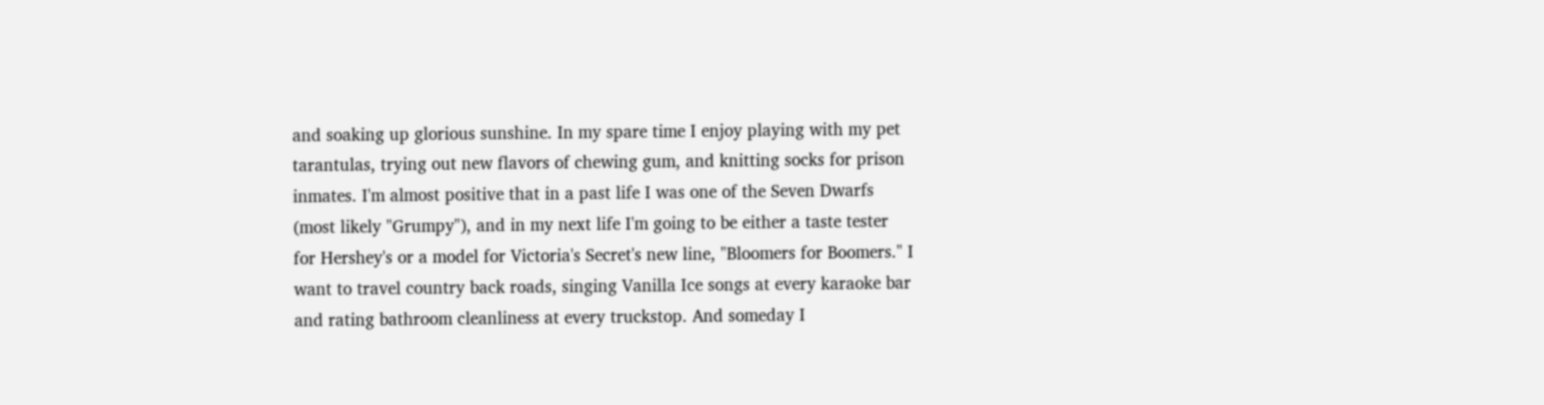and soaking up glorious sunshine. In my spare time I enjoy playing with my pet tarantulas, trying out new flavors of chewing gum, and knitting socks for prison inmates. I'm almost positive that in a past life I was one of the Seven Dwarfs (most likely "Grumpy"), and in my next life I'm going to be either a taste tester for Hershey's or a model for Victoria's Secret's new line, "Bloomers for Boomers." I want to travel country back roads, singing Vanilla Ice songs at every karaoke bar and rating bathroom cleanliness at every truckstop. And someday I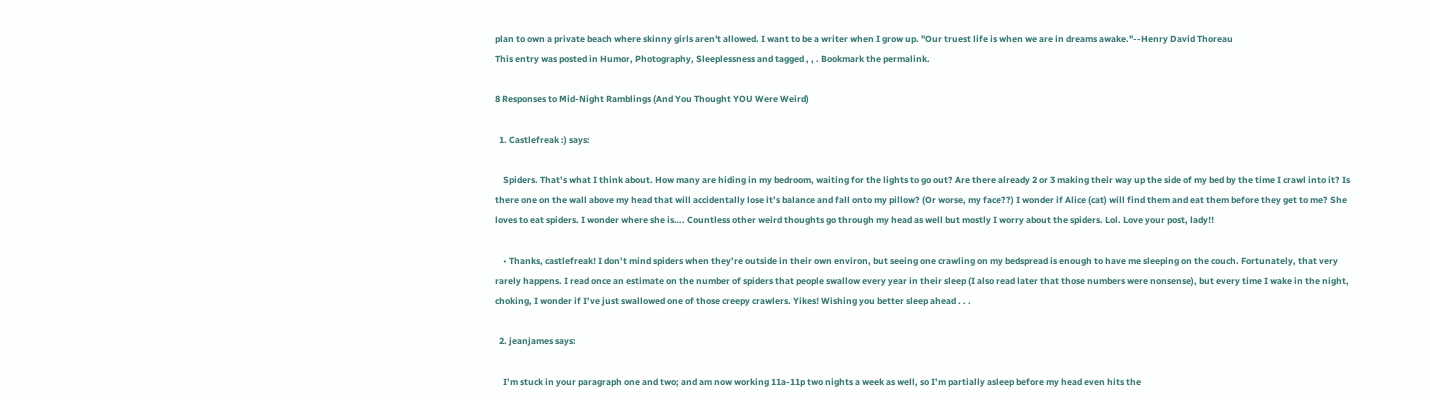plan to own a private beach where skinny girls aren't allowed. I want to be a writer when I grow up. "Our truest life is when we are in dreams awake."--Henry David Thoreau
This entry was posted in Humor, Photography, Sleeplessness and tagged , , . Bookmark the permalink.

8 Responses to Mid-Night Ramblings (And You Thought YOU Were Weird)

  1. Castlefreak :) says:

    Spiders. That’s what I think about. How many are hiding in my bedroom, waiting for the lights to go out? Are there already 2 or 3 making their way up the side of my bed by the time I crawl into it? Is there one on the wall above my head that will accidentally lose it’s balance and fall onto my pillow? (Or worse, my face??) I wonder if Alice (cat) will find them and eat them before they get to me? She loves to eat spiders. I wonder where she is…. Countless other weird thoughts go through my head as well but mostly I worry about the spiders. Lol. Love your post, lady!!

    • Thanks, castlefreak! I don’t mind spiders when they’re outside in their own environ, but seeing one crawling on my bedspread is enough to have me sleeping on the couch. Fortunately, that very rarely happens. I read once an estimate on the number of spiders that people swallow every year in their sleep (I also read later that those numbers were nonsense), but every time I wake in the night, choking, I wonder if I’ve just swallowed one of those creepy crawlers. Yikes! Wishing you better sleep ahead . . .

  2. jeanjames says:

    I’m stuck in your paragraph one and two; and am now working 11a-11p two nights a week as well, so I’m partially asleep before my head even hits the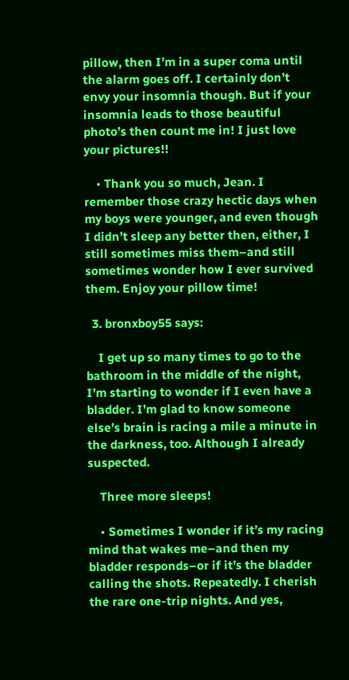pillow, then I’m in a super coma until the alarm goes off. I certainly don’t envy your insomnia though. But if your insomnia leads to those beautiful photo’s then count me in! I just love your pictures!!

    • Thank you so much, Jean. I remember those crazy hectic days when my boys were younger, and even though I didn’t sleep any better then, either, I still sometimes miss them–and still sometimes wonder how I ever survived them. Enjoy your pillow time!

  3. bronxboy55 says:

    I get up so many times to go to the bathroom in the middle of the night, I’m starting to wonder if I even have a bladder. I’m glad to know someone else’s brain is racing a mile a minute in the darkness, too. Although I already suspected.

    Three more sleeps!

    • Sometimes I wonder if it’s my racing mind that wakes me–and then my bladder responds–or if it’s the bladder calling the shots. Repeatedly. I cherish the rare one-trip nights. And yes,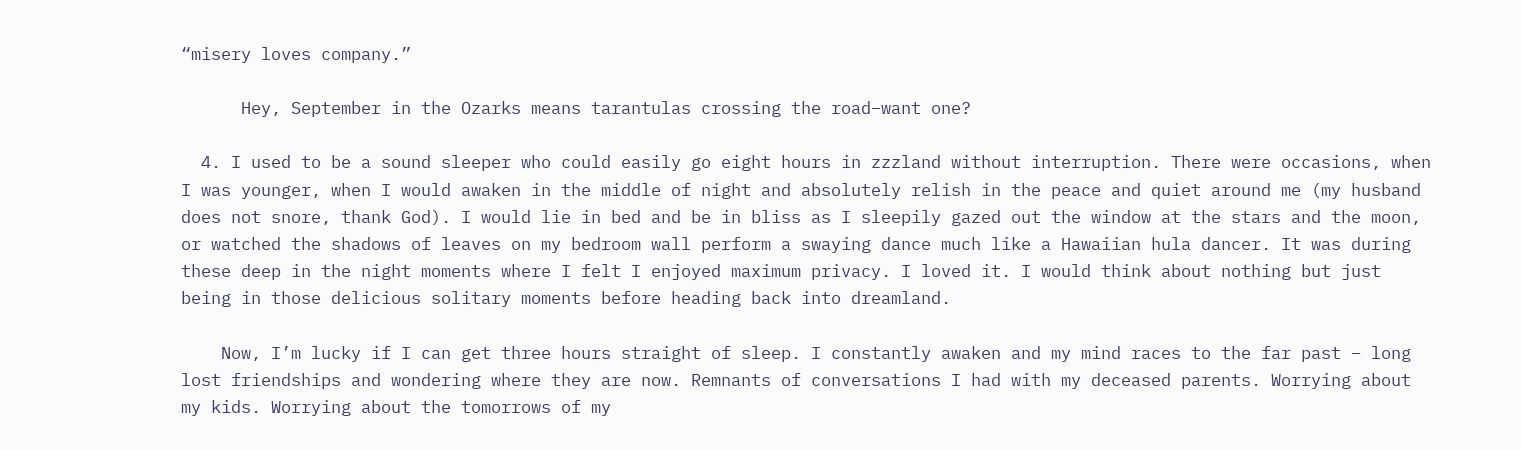“misery loves company.”

      Hey, September in the Ozarks means tarantulas crossing the road–want one?

  4. I used to be a sound sleeper who could easily go eight hours in zzzland without interruption. There were occasions, when I was younger, when I would awaken in the middle of night and absolutely relish in the peace and quiet around me (my husband does not snore, thank God). I would lie in bed and be in bliss as I sleepily gazed out the window at the stars and the moon, or watched the shadows of leaves on my bedroom wall perform a swaying dance much like a Hawaiian hula dancer. It was during these deep in the night moments where I felt I enjoyed maximum privacy. I loved it. I would think about nothing but just being in those delicious solitary moments before heading back into dreamland.

    Now, I’m lucky if I can get three hours straight of sleep. I constantly awaken and my mind races to the far past – long lost friendships and wondering where they are now. Remnants of conversations I had with my deceased parents. Worrying about my kids. Worrying about the tomorrows of my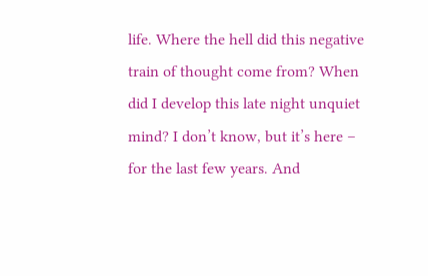life. Where the hell did this negative train of thought come from? When did I develop this late night unquiet mind? I don’t know, but it’s here – for the last few years. And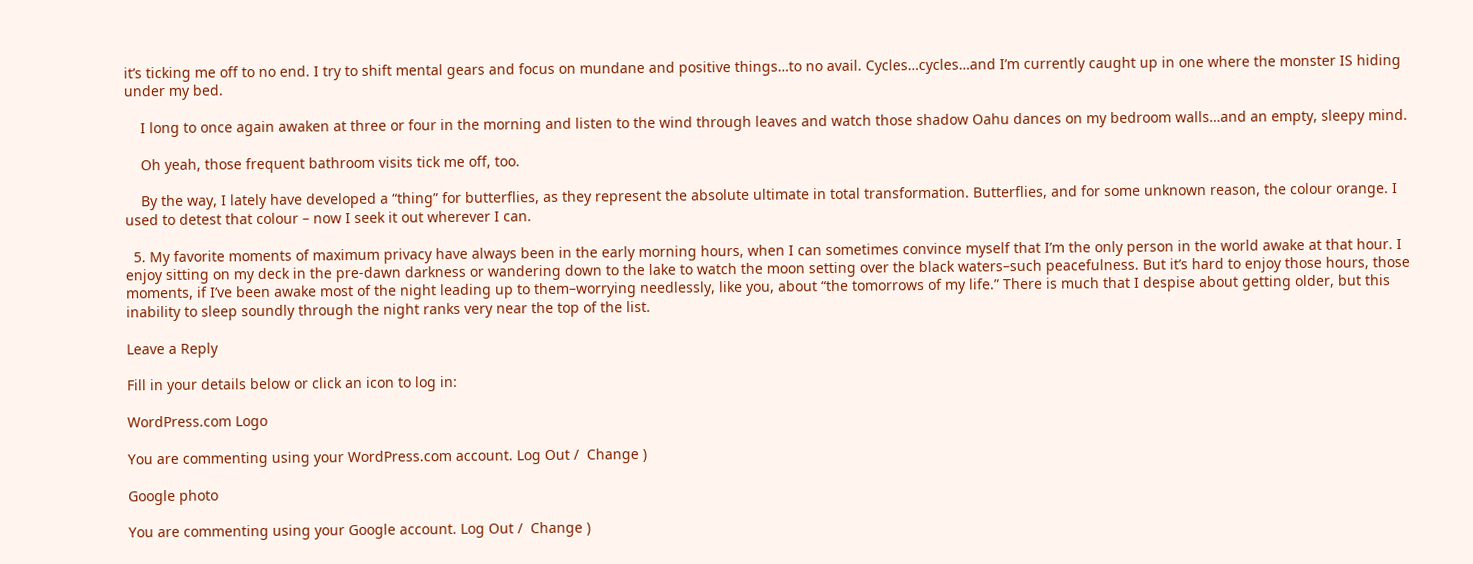it’s ticking me off to no end. I try to shift mental gears and focus on mundane and positive things…to no avail. Cycles…cycles…and I’m currently caught up in one where the monster IS hiding under my bed.

    I long to once again awaken at three or four in the morning and listen to the wind through leaves and watch those shadow Oahu dances on my bedroom walls…and an empty, sleepy mind.

    Oh yeah, those frequent bathroom visits tick me off, too.

    By the way, I lately have developed a “thing” for butterflies, as they represent the absolute ultimate in total transformation. Butterflies, and for some unknown reason, the colour orange. I used to detest that colour – now I seek it out wherever I can.

  5. My favorite moments of maximum privacy have always been in the early morning hours, when I can sometimes convince myself that I’m the only person in the world awake at that hour. I enjoy sitting on my deck in the pre-dawn darkness or wandering down to the lake to watch the moon setting over the black waters–such peacefulness. But it’s hard to enjoy those hours, those moments, if I’ve been awake most of the night leading up to them–worrying needlessly, like you, about “the tomorrows of my life.” There is much that I despise about getting older, but this inability to sleep soundly through the night ranks very near the top of the list.

Leave a Reply

Fill in your details below or click an icon to log in:

WordPress.com Logo

You are commenting using your WordPress.com account. Log Out /  Change )

Google photo

You are commenting using your Google account. Log Out /  Change )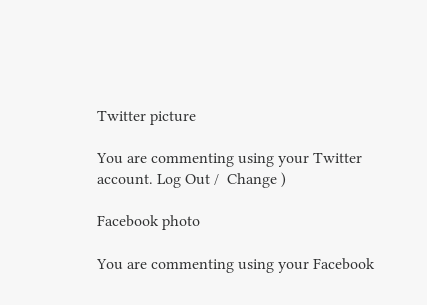Twitter picture

You are commenting using your Twitter account. Log Out /  Change )

Facebook photo

You are commenting using your Facebook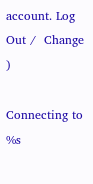account. Log Out /  Change )

Connecting to %s